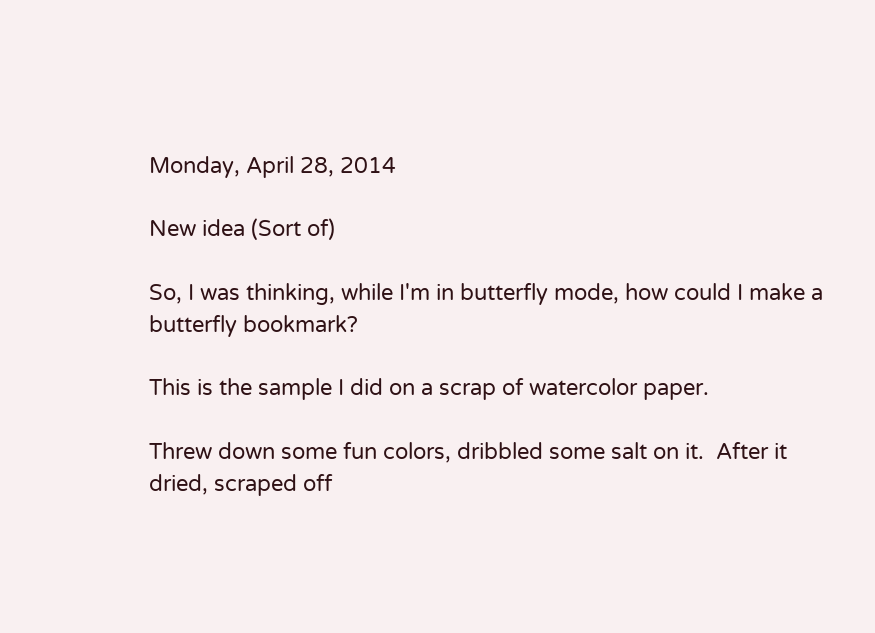Monday, April 28, 2014

New idea (Sort of)

So, I was thinking, while I'm in butterfly mode, how could I make a butterfly bookmark?

This is the sample I did on a scrap of watercolor paper.

Threw down some fun colors, dribbled some salt on it.  After it dried, scraped off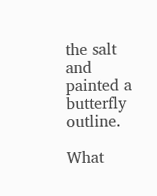the salt and painted a butterfly outline.

What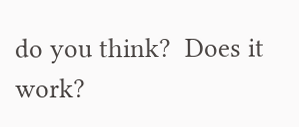do you think?  Does it work?